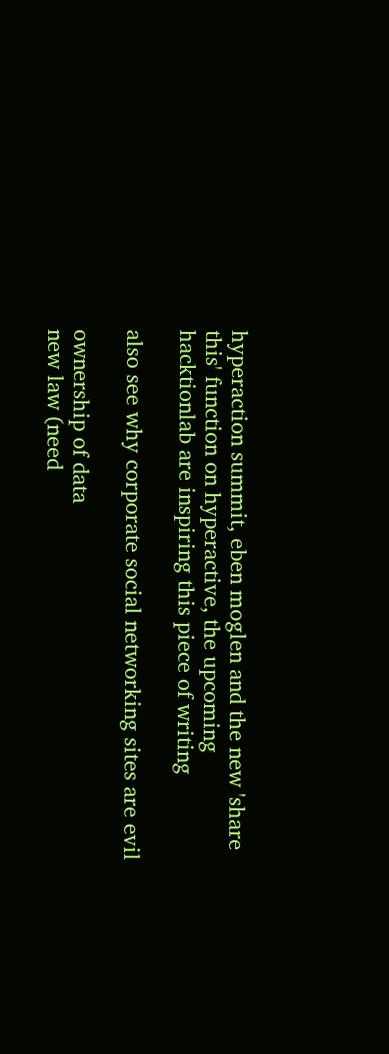hyperaction summit, eben moglen and the new 'share this' function on hyperactive, the upcoming hacktionlab are inspiring this piece of writing

also see why corporate social networking sites are evil

ownership of data
new law (need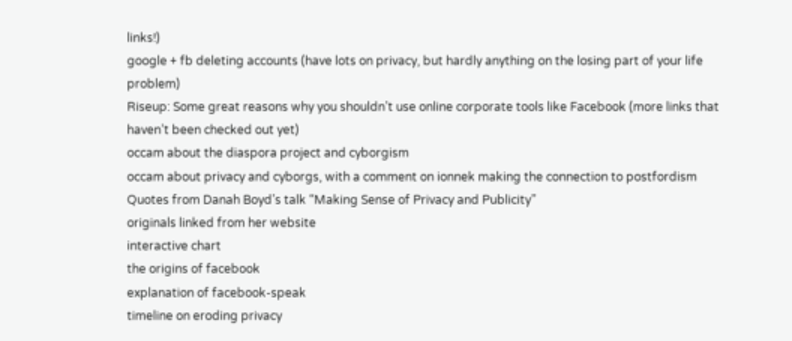links!)
google + fb deleting accounts (have lots on privacy, but hardly anything on the losing part of your life problem)
Riseup: Some great reasons why you shouldn’t use online corporate tools like Facebook (more links that haven’t been checked out yet)
occam about the diaspora project and cyborgism
occam about privacy and cyborgs, with a comment on ionnek making the connection to postfordism
Quotes from Danah Boyd’s talk “Making Sense of Privacy and Publicity”
originals linked from her website
interactive chart
the origins of facebook
explanation of facebook-speak
timeline on eroding privacy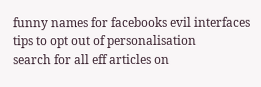funny names for facebooks evil interfaces
tips to opt out of personalisation
search for all eff articles on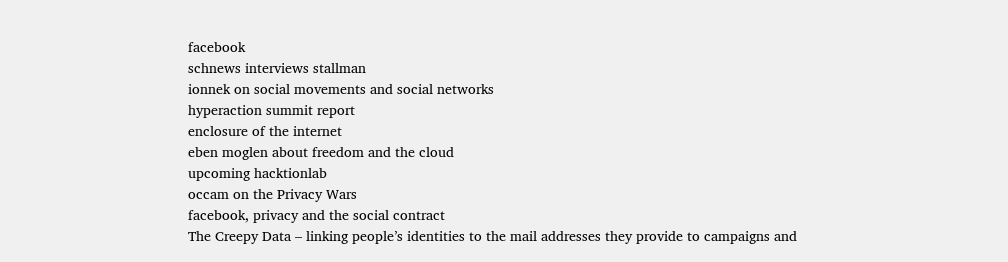facebook
schnews interviews stallman
ionnek on social movements and social networks
hyperaction summit report
enclosure of the internet
eben moglen about freedom and the cloud
upcoming hacktionlab
occam on the Privacy Wars
facebook, privacy and the social contract
The Creepy Data – linking people’s identities to the mail addresses they provide to campaigns and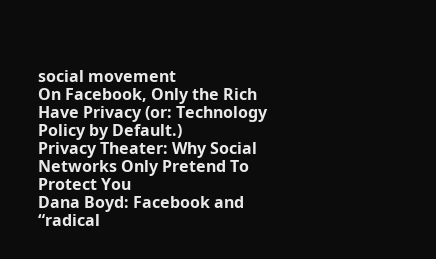social movement
On Facebook, Only the Rich Have Privacy (or: Technology Policy by Default.)
Privacy Theater: Why Social Networks Only Pretend To Protect You
Dana Boyd: Facebook and “radical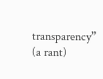transparency” (a rant)